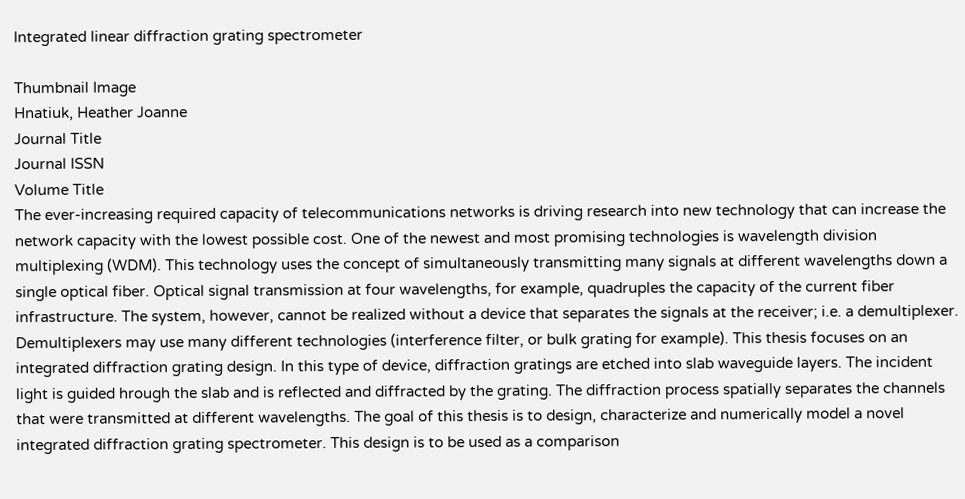Integrated linear diffraction grating spectrometer

Thumbnail Image
Hnatiuk, Heather Joanne
Journal Title
Journal ISSN
Volume Title
The ever-increasing required capacity of telecommunications networks is driving research into new technology that can increase the network capacity with the lowest possible cost. One of the newest and most promising technologies is wavelength division multiplexing (WDM). This technology uses the concept of simultaneously transmitting many signals at different wavelengths down a single optical fiber. Optical signal transmission at four wavelengths, for example, quadruples the capacity of the current fiber infrastructure. The system, however, cannot be realized without a device that separates the signals at the receiver; i.e. a demultiplexer. Demultiplexers may use many different technologies (interference filter, or bulk grating for example). This thesis focuses on an integrated diffraction grating design. In this type of device, diffraction gratings are etched into slab waveguide layers. The incident light is guided hrough the slab and is reflected and diffracted by the grating. The diffraction process spatially separates the channels that were transmitted at different wavelengths. The goal of this thesis is to design, characterize and numerically model a novel integrated diffraction grating spectrometer. This design is to be used as a comparison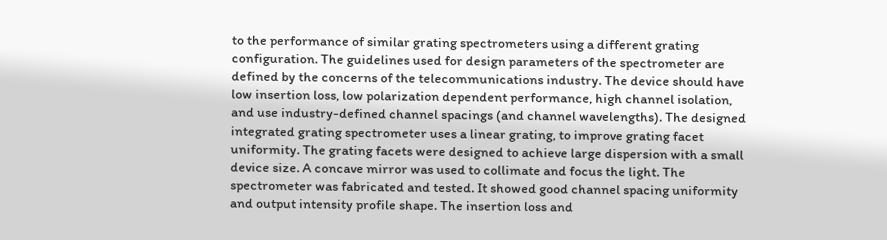to the performance of similar grating spectrometers using a different grating configuration. The guidelines used for design parameters of the spectrometer are defined by the concerns of the telecommunications industry. The device should have low insertion loss, low polarization dependent performance, high channel isolation, and use industry-defined channel spacings (and channel wavelengths). The designed integrated grating spectrometer uses a linear grating, to improve grating facet uniformity. The grating facets were designed to achieve large dispersion with a small device size. A concave mirror was used to collimate and focus the light. The spectrometer was fabricated and tested. It showed good channel spacing uniformity and output intensity profile shape. The insertion loss and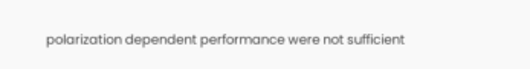polarization dependent performance were not sufficient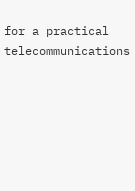for a practical telecommunications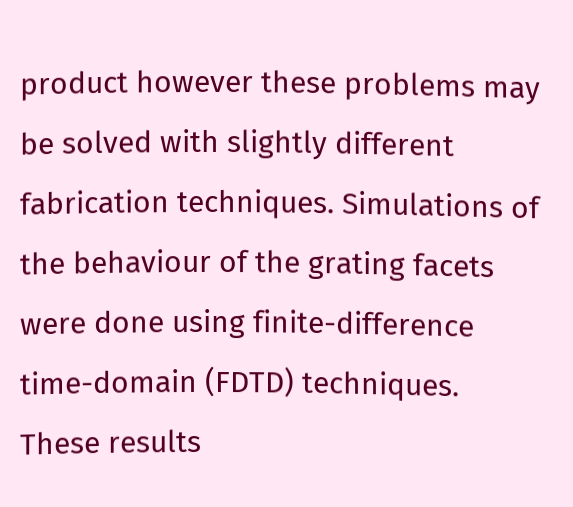product however these problems may be solved with slightly different fabrication techniques. Simulations of the behaviour of the grating facets were done using finite-difference time-domain (FDTD) techniques. These results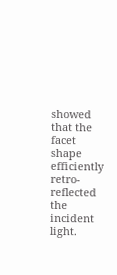showed that the facet shape efficiently retro-reflected the incident light.